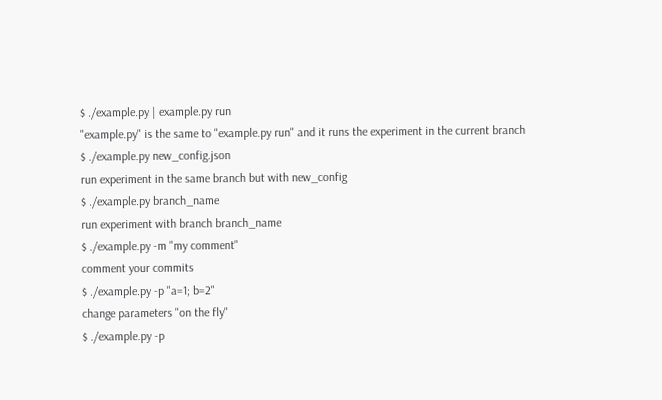$ ./example.py | example.py run
"example.py" is the same to "example.py run" and it runs the experiment in the current branch
$ ./example.py new_config.json
run experiment in the same branch but with new_config
$ ./example.py branch_name
run experiment with branch branch_name
$ ./example.py -m "my comment"
comment your commits
$ ./example.py -p "a=1; b=2"
change parameters "on the fly"
$ ./example.py -p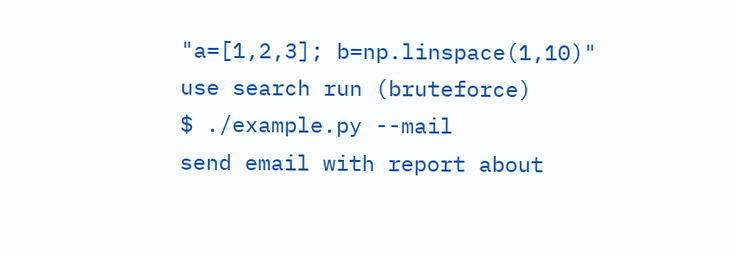"a=[1,2,3]; b=np.linspace(1,10)"
use search run (bruteforce)
$ ./example.py --mail
send email with report about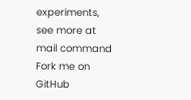experiments, see more at mail command
Fork me on GitHub